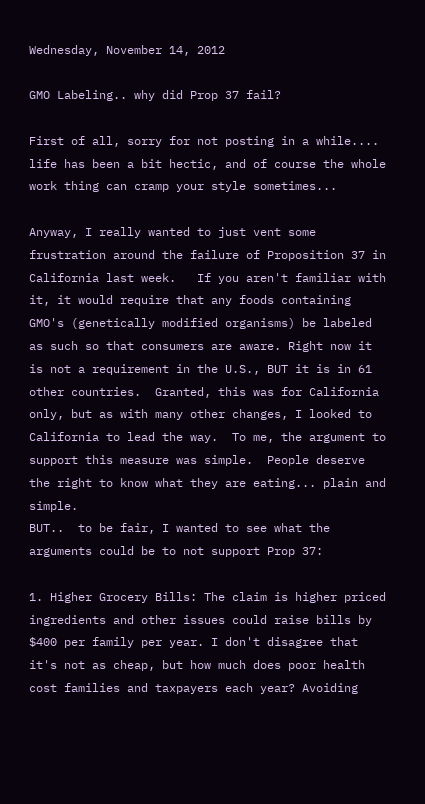Wednesday, November 14, 2012

GMO Labeling.. why did Prop 37 fail?

First of all, sorry for not posting in a while.... life has been a bit hectic, and of course the whole work thing can cramp your style sometimes...

Anyway, I really wanted to just vent some frustration around the failure of Proposition 37 in California last week.   If you aren't familiar with it, it would require that any foods containing GMO's (genetically modified organisms) be labeled as such so that consumers are aware. Right now it is not a requirement in the U.S., BUT it is in 61 other countries.  Granted, this was for California only, but as with many other changes, I looked to California to lead the way.  To me, the argument to support this measure was simple.  People deserve the right to know what they are eating... plain and simple.
BUT..  to be fair, I wanted to see what the arguments could be to not support Prop 37:

1. Higher Grocery Bills: The claim is higher priced ingredients and other issues could raise bills by $400 per family per year. I don't disagree that it's not as cheap, but how much does poor health cost families and taxpayers each year? Avoiding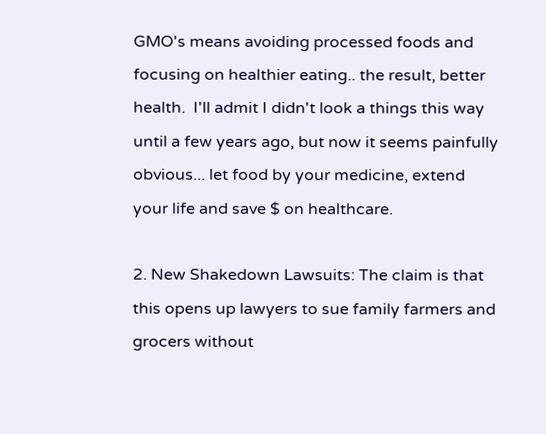GMO's means avoiding processed foods and focusing on healthier eating.. the result, better health.  I'll admit I didn't look a things this way until a few years ago, but now it seems painfully obvious... let food by your medicine, extend your life and save $ on healthcare.

2. New Shakedown Lawsuits: The claim is that this opens up lawyers to sue family farmers and grocers without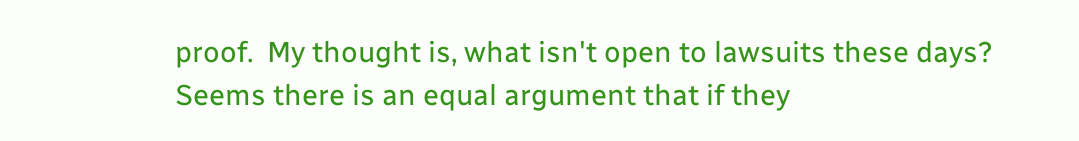proof.  My thought is, what isn't open to lawsuits these days? Seems there is an equal argument that if they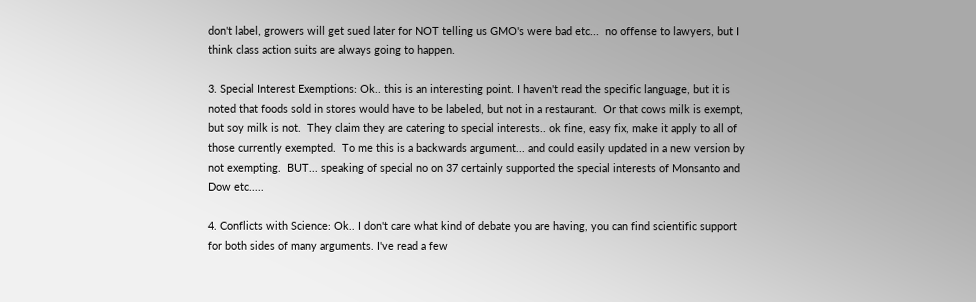don't label, growers will get sued later for NOT telling us GMO's were bad etc...  no offense to lawyers, but I think class action suits are always going to happen.

3. Special Interest Exemptions: Ok.. this is an interesting point. I haven't read the specific language, but it is noted that foods sold in stores would have to be labeled, but not in a restaurant.  Or that cows milk is exempt, but soy milk is not.  They claim they are catering to special interests.. ok fine, easy fix, make it apply to all of those currently exempted.  To me this is a backwards argument... and could easily updated in a new version by not exempting.  BUT... speaking of special no on 37 certainly supported the special interests of Monsanto and Dow etc.....

4. Conflicts with Science: Ok.. I don't care what kind of debate you are having, you can find scientific support for both sides of many arguments. I've read a few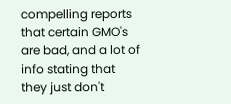compelling reports that certain GMO's are bad, and a lot of info stating that they just don't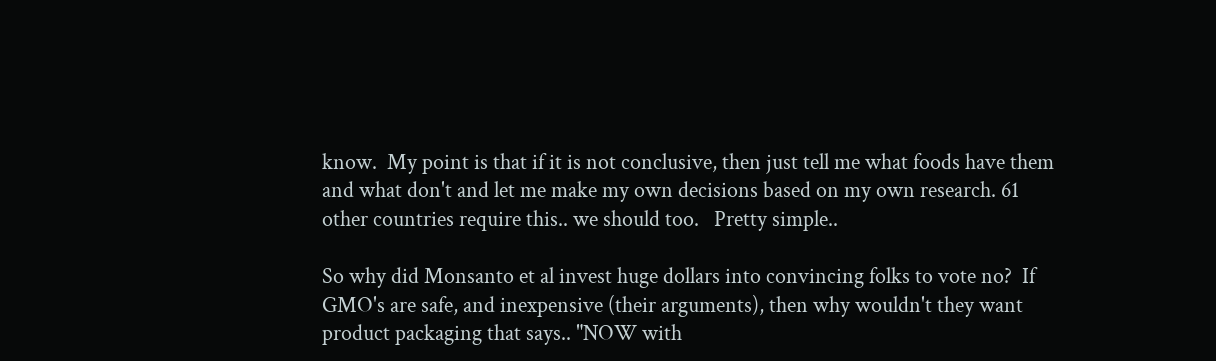know.  My point is that if it is not conclusive, then just tell me what foods have them and what don't and let me make my own decisions based on my own research. 61 other countries require this.. we should too.   Pretty simple..

So why did Monsanto et al invest huge dollars into convincing folks to vote no?  If GMO's are safe, and inexpensive (their arguments), then why wouldn't they want product packaging that says.. "NOW with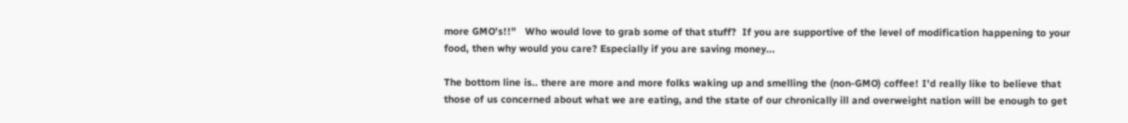more GMO's!!"   Who would love to grab some of that stuff?  If you are supportive of the level of modification happening to your food, then why would you care? Especially if you are saving money...

The bottom line is.. there are more and more folks waking up and smelling the (non-GMO) coffee! I'd really like to believe that those of us concerned about what we are eating, and the state of our chronically ill and overweight nation will be enough to get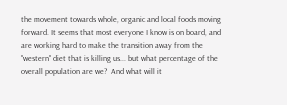the movement towards whole, organic and local foods moving forward. It seems that most everyone I know is on board, and are working hard to make the transition away from the "western" diet that is killing us... but what percentage of the overall population are we?  And what will it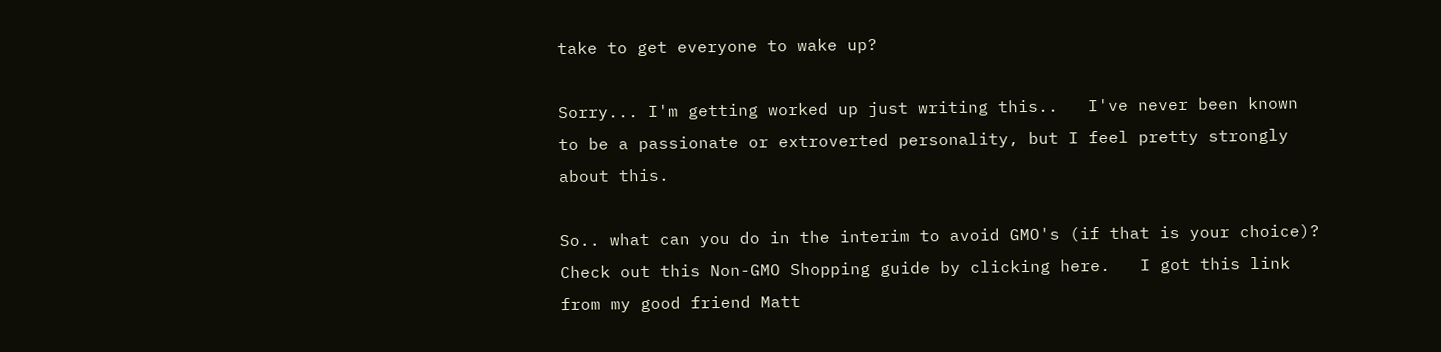take to get everyone to wake up?

Sorry... I'm getting worked up just writing this..   I've never been known to be a passionate or extroverted personality, but I feel pretty strongly about this.

So.. what can you do in the interim to avoid GMO's (if that is your choice)? Check out this Non-GMO Shopping guide by clicking here.   I got this link from my good friend Matt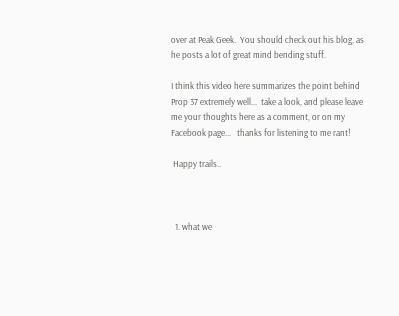over at Peak Geek.  You should check out his blog, as he posts a lot of great mind bending stuff.

I think this video here summarizes the point behind Prop 37 extremely well...  take a look, and please leave me your thoughts here as a comment, or on my Facebook page...   thanks for listening to me rant!

 Happy trails..



  1. what we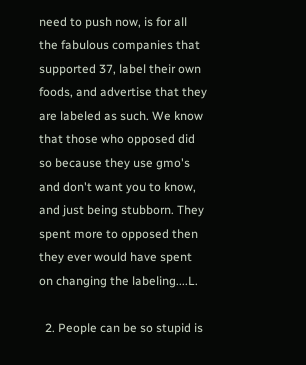need to push now, is for all the fabulous companies that supported 37, label their own foods, and advertise that they are labeled as such. We know that those who opposed did so because they use gmo's and don't want you to know, and just being stubborn. They spent more to opposed then they ever would have spent on changing the labeling....L.

  2. People can be so stupid is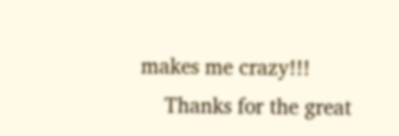makes me crazy!!!
    Thanks for the great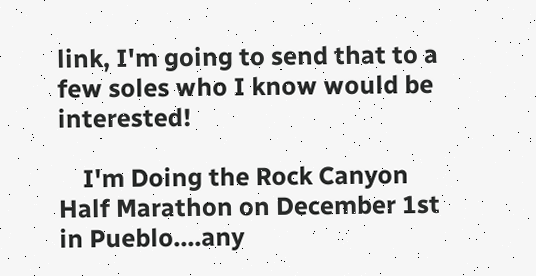link, I'm going to send that to a few soles who I know would be interested!

    I'm Doing the Rock Canyon Half Marathon on December 1st in Pueblo....any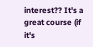interest?? It's a great course (if it's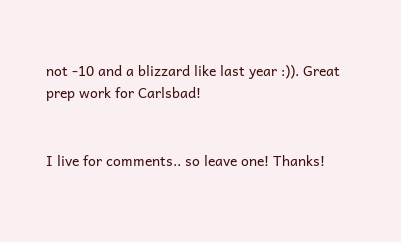not -10 and a blizzard like last year :)). Great prep work for Carlsbad!


I live for comments.. so leave one! Thanks!